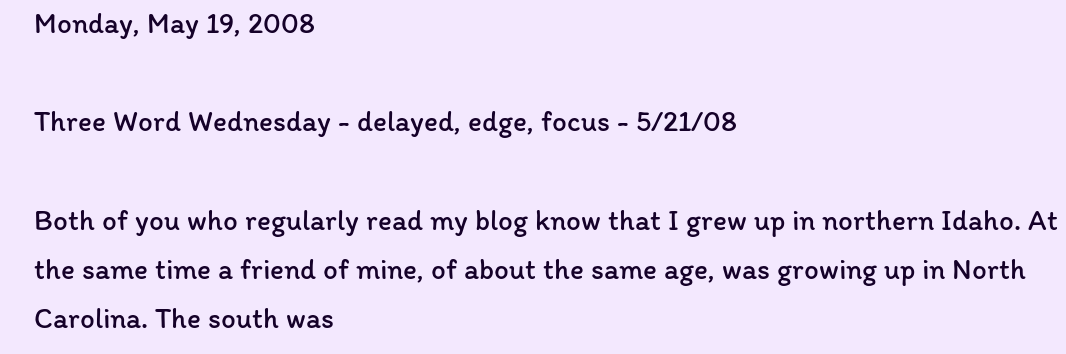Monday, May 19, 2008

Three Word Wednesday - delayed, edge, focus - 5/21/08

Both of you who regularly read my blog know that I grew up in northern Idaho. At the same time a friend of mine, of about the same age, was growing up in North Carolina. The south was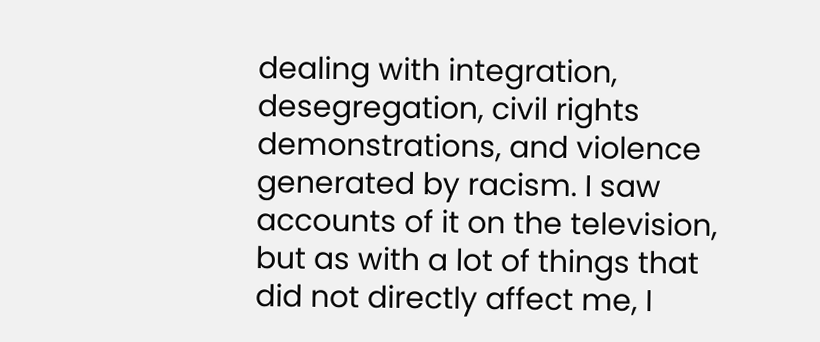dealing with integration, desegregation, civil rights demonstrations, and violence generated by racism. I saw accounts of it on the television, but as with a lot of things that did not directly affect me, I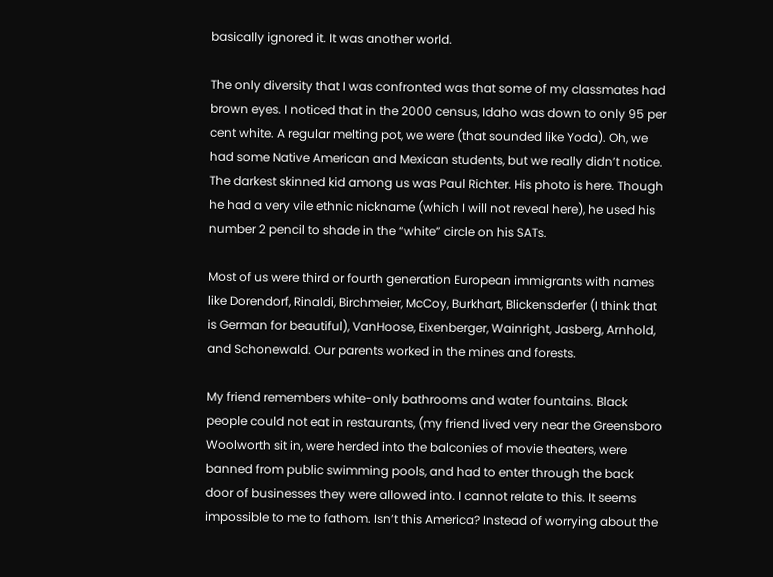basically ignored it. It was another world.

The only diversity that I was confronted was that some of my classmates had brown eyes. I noticed that in the 2000 census, Idaho was down to only 95 per cent white. A regular melting pot, we were (that sounded like Yoda). Oh, we had some Native American and Mexican students, but we really didn’t notice. The darkest skinned kid among us was Paul Richter. His photo is here. Though he had a very vile ethnic nickname (which I will not reveal here), he used his number 2 pencil to shade in the “white” circle on his SATs.

Most of us were third or fourth generation European immigrants with names like Dorendorf, Rinaldi, Birchmeier, McCoy, Burkhart, Blickensderfer (I think that is German for beautiful), VanHoose, Eixenberger, Wainright, Jasberg, Arnhold, and Schonewald. Our parents worked in the mines and forests.

My friend remembers white-only bathrooms and water fountains. Black people could not eat in restaurants, (my friend lived very near the Greensboro Woolworth sit in, were herded into the balconies of movie theaters, were banned from public swimming pools, and had to enter through the back door of businesses they were allowed into. I cannot relate to this. It seems impossible to me to fathom. Isn’t this America? Instead of worrying about the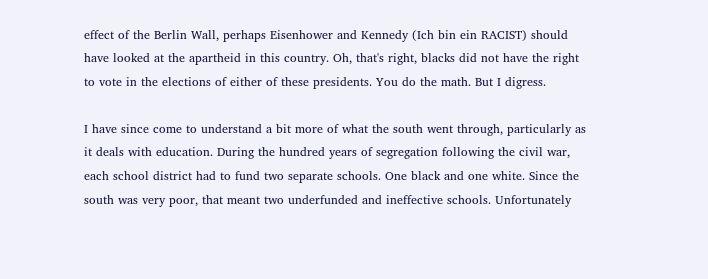effect of the Berlin Wall, perhaps Eisenhower and Kennedy (Ich bin ein RACIST) should have looked at the apartheid in this country. Oh, that's right, blacks did not have the right to vote in the elections of either of these presidents. You do the math. But I digress.

I have since come to understand a bit more of what the south went through, particularly as it deals with education. During the hundred years of segregation following the civil war, each school district had to fund two separate schools. One black and one white. Since the south was very poor, that meant two underfunded and ineffective schools. Unfortunately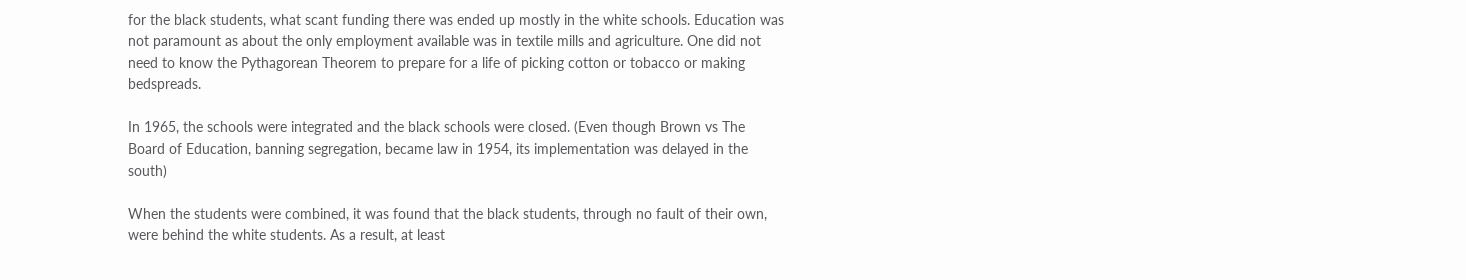for the black students, what scant funding there was ended up mostly in the white schools. Education was not paramount as about the only employment available was in textile mills and agriculture. One did not need to know the Pythagorean Theorem to prepare for a life of picking cotton or tobacco or making bedspreads.

In 1965, the schools were integrated and the black schools were closed. (Even though Brown vs The Board of Education, banning segregation, became law in 1954, its implementation was delayed in the south)

When the students were combined, it was found that the black students, through no fault of their own, were behind the white students. As a result, at least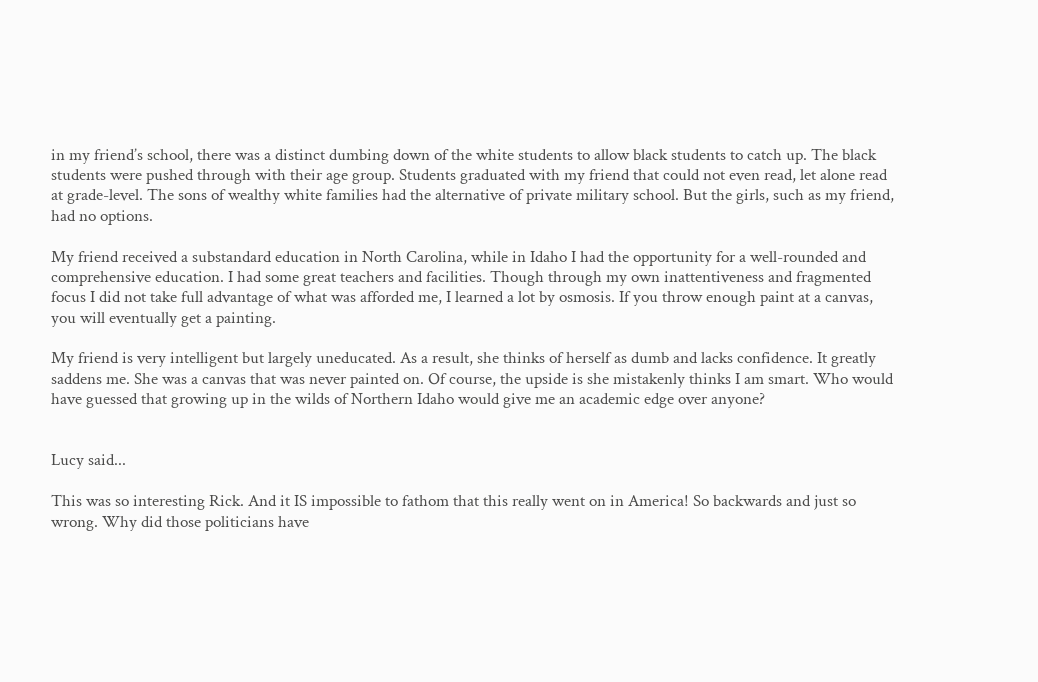in my friend’s school, there was a distinct dumbing down of the white students to allow black students to catch up. The black students were pushed through with their age group. Students graduated with my friend that could not even read, let alone read at grade-level. The sons of wealthy white families had the alternative of private military school. But the girls, such as my friend, had no options.

My friend received a substandard education in North Carolina, while in Idaho I had the opportunity for a well-rounded and comprehensive education. I had some great teachers and facilities. Though through my own inattentiveness and fragmented focus I did not take full advantage of what was afforded me, I learned a lot by osmosis. If you throw enough paint at a canvas, you will eventually get a painting.

My friend is very intelligent but largely uneducated. As a result, she thinks of herself as dumb and lacks confidence. It greatly saddens me. She was a canvas that was never painted on. Of course, the upside is she mistakenly thinks I am smart. Who would have guessed that growing up in the wilds of Northern Idaho would give me an academic edge over anyone?


Lucy said...

This was so interesting Rick. And it IS impossible to fathom that this really went on in America! So backwards and just so wrong. Why did those politicians have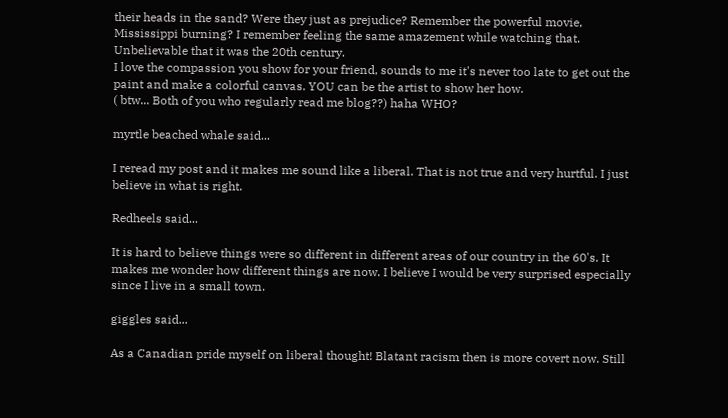their heads in the sand? Were they just as prejudice? Remember the powerful movie, Mississippi burning? I remember feeling the same amazement while watching that. Unbelievable that it was the 20th century.
I love the compassion you show for your friend, sounds to me it's never too late to get out the paint and make a colorful canvas. YOU can be the artist to show her how.
( btw... Both of you who regularly read me blog??) haha WHO?

myrtle beached whale said...

I reread my post and it makes me sound like a liberal. That is not true and very hurtful. I just believe in what is right.

Redheels said...

It is hard to believe things were so different in different areas of our country in the 60's. It makes me wonder how different things are now. I believe I would be very surprised especially since I live in a small town.

giggles said...

As a Canadian pride myself on liberal thought! Blatant racism then is more covert now. Still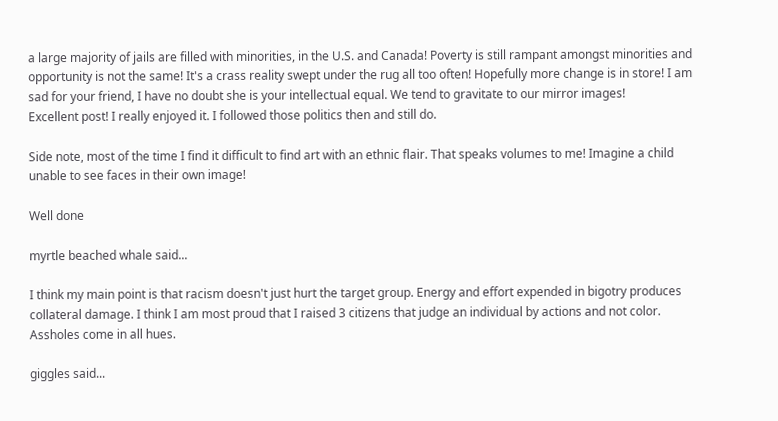a large majority of jails are filled with minorities, in the U.S. and Canada! Poverty is still rampant amongst minorities and opportunity is not the same! It's a crass reality swept under the rug all too often! Hopefully more change is in store! I am sad for your friend, I have no doubt she is your intellectual equal. We tend to gravitate to our mirror images!
Excellent post! I really enjoyed it. I followed those politics then and still do.

Side note, most of the time I find it difficult to find art with an ethnic flair. That speaks volumes to me! Imagine a child unable to see faces in their own image!

Well done

myrtle beached whale said...

I think my main point is that racism doesn't just hurt the target group. Energy and effort expended in bigotry produces collateral damage. I think I am most proud that I raised 3 citizens that judge an individual by actions and not color. Assholes come in all hues.

giggles said...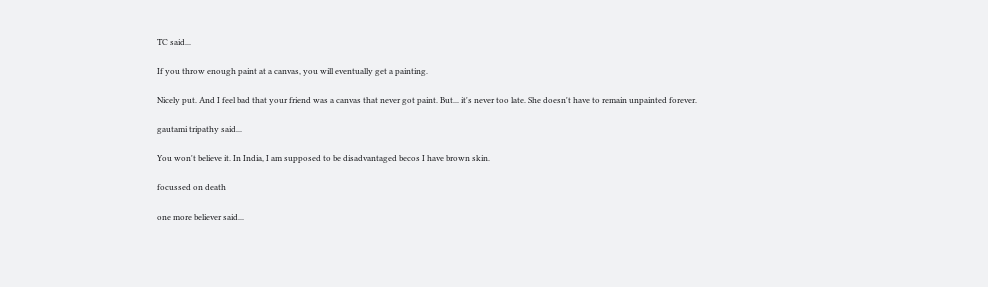TC said...

If you throw enough paint at a canvas, you will eventually get a painting.

Nicely put. And I feel bad that your friend was a canvas that never got paint. But... it's never too late. She doesn't have to remain unpainted forever.

gautami tripathy said...

You won't believe it. In India, I am supposed to be disadvantaged becos I have brown skin.

focussed on death

one more believer said...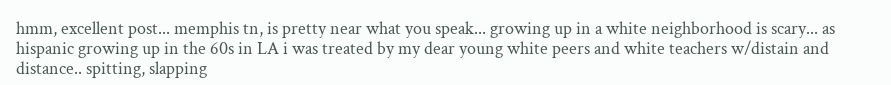hmm, excellent post... memphis tn, is pretty near what you speak... growing up in a white neighborhood is scary... as hispanic growing up in the 60s in LA i was treated by my dear young white peers and white teachers w/distain and distance.. spitting, slapping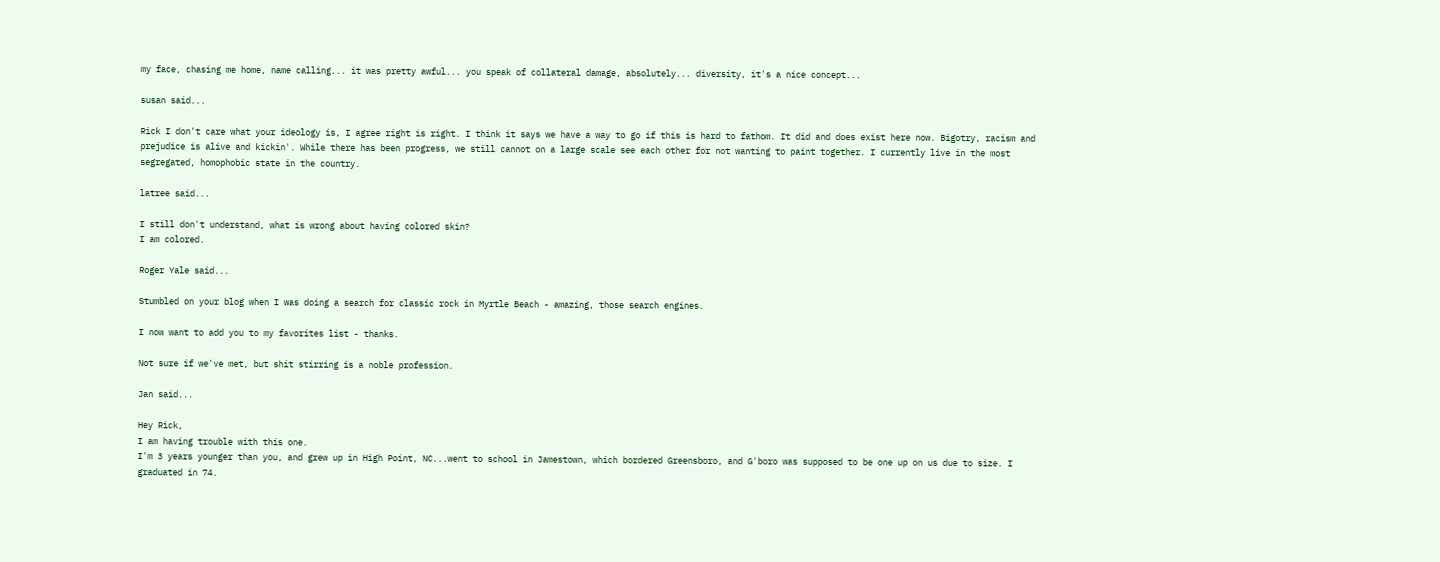my face, chasing me home, name calling... it was pretty awful... you speak of collateral damage, absolutely... diversity, it's a nice concept...

susan said...

Rick I don't care what your ideology is, I agree right is right. I think it says we have a way to go if this is hard to fathom. It did and does exist here now. Bigotry, racism and prejudice is alive and kickin'. While there has been progress, we still cannot on a large scale see each other for not wanting to paint together. I currently live in the most segregated, homophobic state in the country.

latree said...

I still don't understand, what is wrong about having colored skin?
I am colored.

Roger Yale said...

Stumbled on your blog when I was doing a search for classic rock in Myrtle Beach - amazing, those search engines.

I now want to add you to my favorites list - thanks.

Not sure if we've met, but shit stirring is a noble profession.

Jan said...

Hey Rick,
I am having trouble with this one.
I'm 3 years younger than you, and grew up in High Point, NC...went to school in Jamestown, which bordered Greensboro, and G'boro was supposed to be one up on us due to size. I graduated in 74.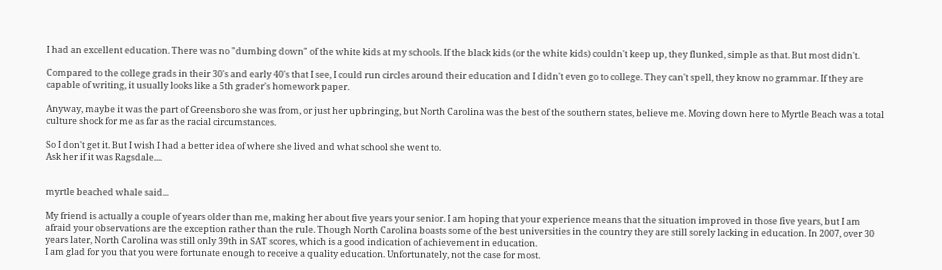I had an excellent education. There was no "dumbing down" of the white kids at my schools. If the black kids (or the white kids) couldn't keep up, they flunked, simple as that. But most didn't.

Compared to the college grads in their 30's and early 40's that I see, I could run circles around their education and I didn't even go to college. They can't spell, they know no grammar. If they are capable of writing, it usually looks like a 5th grader's homework paper.

Anyway, maybe it was the part of Greensboro she was from, or just her upbringing, but North Carolina was the best of the southern states, believe me. Moving down here to Myrtle Beach was a total culture shock for me as far as the racial circumstances.

So I don't get it. But I wish I had a better idea of where she lived and what school she went to.
Ask her if it was Ragsdale....


myrtle beached whale said...

My friend is actually a couple of years older than me, making her about five years your senior. I am hoping that your experience means that the situation improved in those five years, but I am afraid your observations are the exception rather than the rule. Though North Carolina boasts some of the best universities in the country they are still sorely lacking in education. In 2007, over 30 years later, North Carolina was still only 39th in SAT scores, which is a good indication of achievement in education.
I am glad for you that you were fortunate enough to receive a quality education. Unfortunately, not the case for most.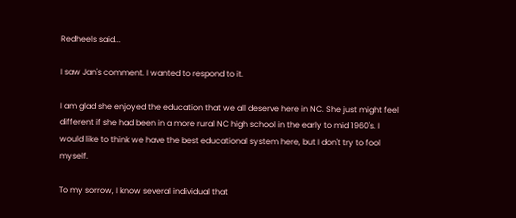Redheels said...

I saw Jan's comment. I wanted to respond to it.

I am glad she enjoyed the education that we all deserve here in NC. She just might feel different if she had been in a more rural NC high school in the early to mid 1960's. I would like to think we have the best educational system here, but I don't try to fool myself.

To my sorrow, I know several individual that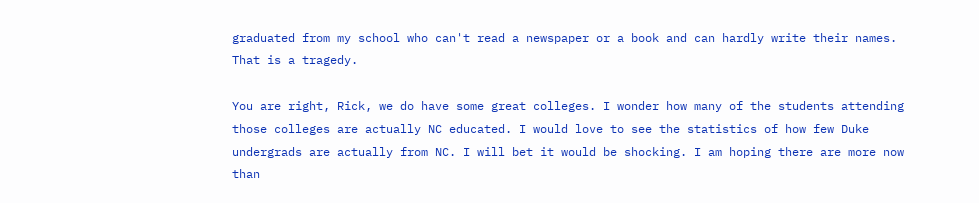graduated from my school who can't read a newspaper or a book and can hardly write their names. That is a tragedy.

You are right, Rick, we do have some great colleges. I wonder how many of the students attending those colleges are actually NC educated. I would love to see the statistics of how few Duke undergrads are actually from NC. I will bet it would be shocking. I am hoping there are more now than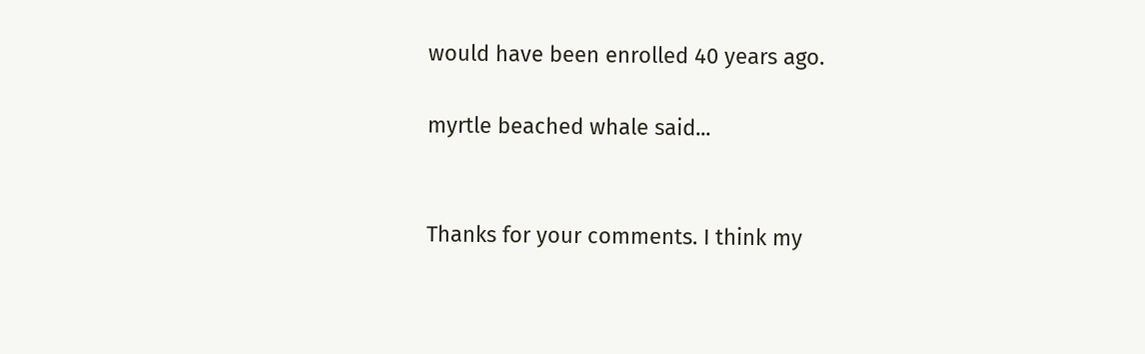would have been enrolled 40 years ago.

myrtle beached whale said...


Thanks for your comments. I think my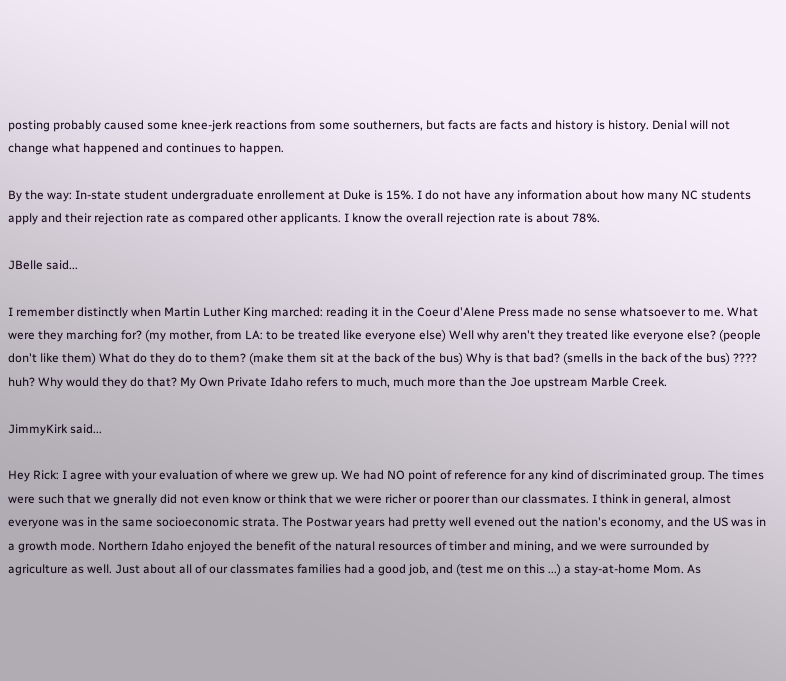posting probably caused some knee-jerk reactions from some southerners, but facts are facts and history is history. Denial will not change what happened and continues to happen.

By the way: In-state student undergraduate enrollement at Duke is 15%. I do not have any information about how many NC students apply and their rejection rate as compared other applicants. I know the overall rejection rate is about 78%.

JBelle said...

I remember distinctly when Martin Luther King marched: reading it in the Coeur d'Alene Press made no sense whatsoever to me. What were they marching for? (my mother, from LA: to be treated like everyone else) Well why aren't they treated like everyone else? (people don't like them) What do they do to them? (make them sit at the back of the bus) Why is that bad? (smells in the back of the bus) ???? huh? Why would they do that? My Own Private Idaho refers to much, much more than the Joe upstream Marble Creek.

JimmyKirk said...

Hey Rick: I agree with your evaluation of where we grew up. We had NO point of reference for any kind of discriminated group. The times were such that we gnerally did not even know or think that we were richer or poorer than our classmates. I think in general, almost everyone was in the same socioeconomic strata. The Postwar years had pretty well evened out the nation's economy, and the US was in a growth mode. Northern Idaho enjoyed the benefit of the natural resources of timber and mining, and we were surrounded by agriculture as well. Just about all of our classmates families had a good job, and (test me on this ...) a stay-at-home Mom. As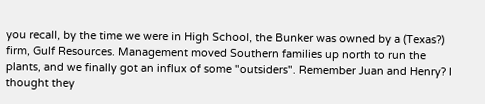you recall, by the time we were in High School, the Bunker was owned by a (Texas?) firm, Gulf Resources. Management moved Southern families up north to run the plants, and we finally got an influx of some "outsiders". Remember Juan and Henry? I thought they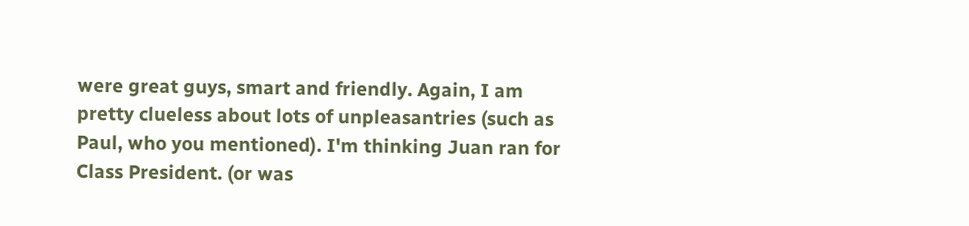were great guys, smart and friendly. Again, I am pretty clueless about lots of unpleasantries (such as Paul, who you mentioned). I'm thinking Juan ran for Class President. (or was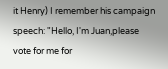it Henry) I remember his campaign speech: "Hello, I'm Juan,please vote for me for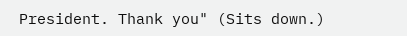President. Thank you" (Sits down.)